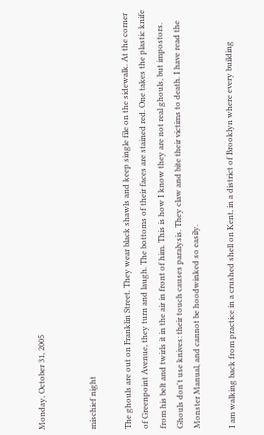Monday, October 31, 2005


mischief night

The ghouls are out on Franklin Street. They wear black shawls and keep single file on the sidewalk. At the corner of Greenpoint Avenue, they turn and laugh. The bottoms of their faces are stained red. One takes the plastic knife from his belt and twirls it in the air in front of him. This is how I know they are not real ghouls, but impostors. Ghouls don't use knives: their touch causes paralysis. They claw and bite their victims to death. I have read the Monster Manual, and cannot be hoodwinked so easily.

I am walking back from practice in a crushed shell on Kent, in a district of Brooklyn where every building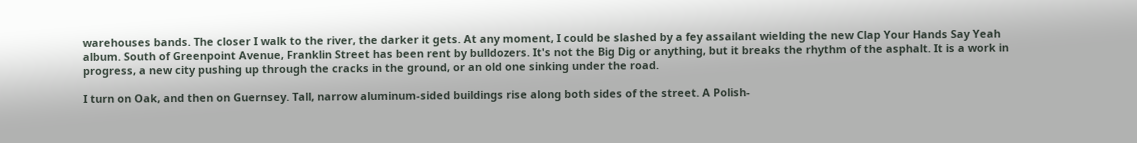warehouses bands. The closer I walk to the river, the darker it gets. At any moment, I could be slashed by a fey assailant wielding the new Clap Your Hands Say Yeah album. South of Greenpoint Avenue, Franklin Street has been rent by bulldozers. It's not the Big Dig or anything, but it breaks the rhythm of the asphalt. It is a work in progress, a new city pushing up through the cracks in the ground, or an old one sinking under the road.

I turn on Oak, and then on Guernsey. Tall, narrow aluminum-sided buildings rise along both sides of the street. A Polish-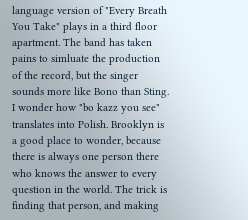language version of "Every Breath You Take" plays in a third floor apartment. The band has taken pains to simluate the production of the record, but the singer sounds more like Bono than Sting. I wonder how "bo kazz you see" translates into Polish. Brooklyn is a good place to wonder, because there is always one person there who knows the answer to every question in the world. The trick is finding that person, and making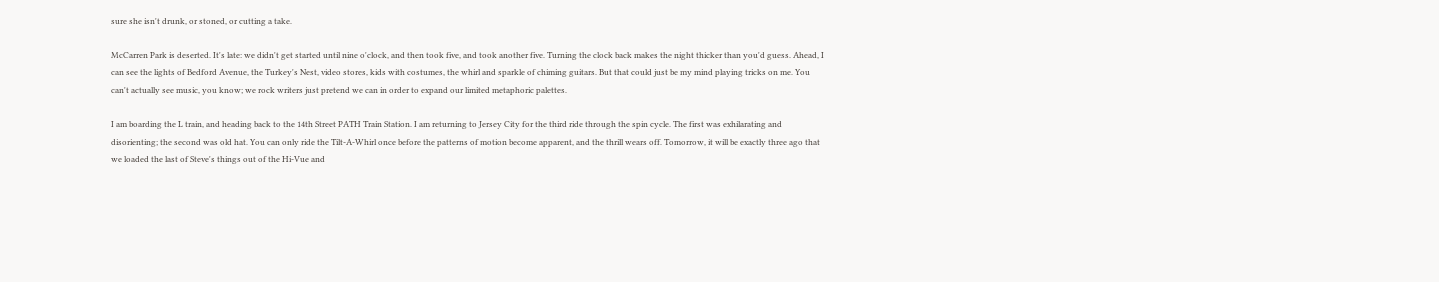sure she isn't drunk, or stoned, or cutting a take.

McCarren Park is deserted. It's late: we didn't get started until nine o'clock, and then took five, and took another five. Turning the clock back makes the night thicker than you'd guess. Ahead, I can see the lights of Bedford Avenue, the Turkey's Nest, video stores, kids with costumes, the whirl and sparkle of chiming guitars. But that could just be my mind playing tricks on me. You can't actually see music, you know; we rock writers just pretend we can in order to expand our limited metaphoric palettes.

I am boarding the L train, and heading back to the 14th Street PATH Train Station. I am returning to Jersey City for the third ride through the spin cycle. The first was exhilarating and disorienting; the second was old hat. You can only ride the Tilt-A-Whirl once before the patterns of motion become apparent, and the thrill wears off. Tomorrow, it will be exactly three ago that we loaded the last of Steve's things out of the Hi-Vue and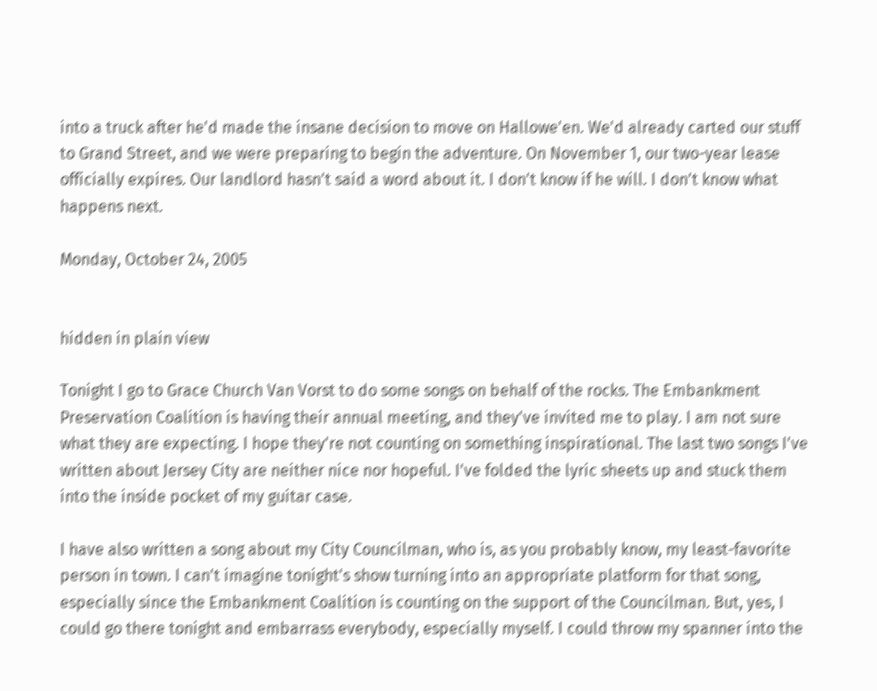into a truck after he'd made the insane decision to move on Hallowe'en. We'd already carted our stuff to Grand Street, and we were preparing to begin the adventure. On November 1, our two-year lease officially expires. Our landlord hasn't said a word about it. I don't know if he will. I don't know what happens next.

Monday, October 24, 2005


hidden in plain view

Tonight I go to Grace Church Van Vorst to do some songs on behalf of the rocks. The Embankment Preservation Coalition is having their annual meeting, and they've invited me to play. I am not sure what they are expecting. I hope they're not counting on something inspirational. The last two songs I've written about Jersey City are neither nice nor hopeful. I've folded the lyric sheets up and stuck them into the inside pocket of my guitar case.

I have also written a song about my City Councilman, who is, as you probably know, my least-favorite person in town. I can't imagine tonight's show turning into an appropriate platform for that song, especially since the Embankment Coalition is counting on the support of the Councilman. But, yes, I could go there tonight and embarrass everybody, especially myself. I could throw my spanner into the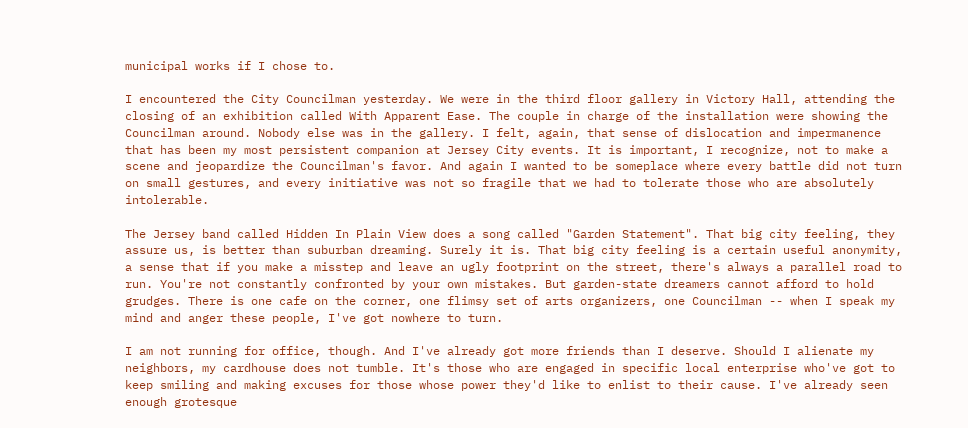municipal works if I chose to.

I encountered the City Councilman yesterday. We were in the third floor gallery in Victory Hall, attending the closing of an exhibition called With Apparent Ease. The couple in charge of the installation were showing the Councilman around. Nobody else was in the gallery. I felt, again, that sense of dislocation and impermanence that has been my most persistent companion at Jersey City events. It is important, I recognize, not to make a scene and jeopardize the Councilman's favor. And again I wanted to be someplace where every battle did not turn on small gestures, and every initiative was not so fragile that we had to tolerate those who are absolutely intolerable.

The Jersey band called Hidden In Plain View does a song called "Garden Statement". That big city feeling, they assure us, is better than suburban dreaming. Surely it is. That big city feeling is a certain useful anonymity, a sense that if you make a misstep and leave an ugly footprint on the street, there's always a parallel road to run. You're not constantly confronted by your own mistakes. But garden-state dreamers cannot afford to hold grudges. There is one cafe on the corner, one flimsy set of arts organizers, one Councilman -- when I speak my mind and anger these people, I've got nowhere to turn.

I am not running for office, though. And I've already got more friends than I deserve. Should I alienate my neighbors, my cardhouse does not tumble. It's those who are engaged in specific local enterprise who've got to keep smiling and making excuses for those whose power they'd like to enlist to their cause. I've already seen enough grotesque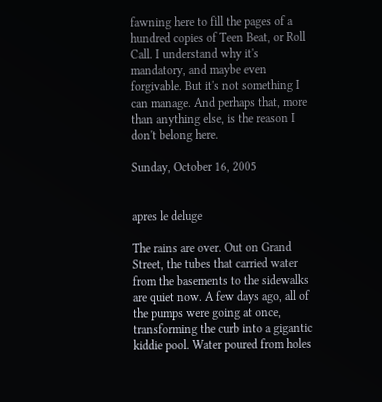fawning here to fill the pages of a hundred copies of Teen Beat, or Roll Call. I understand why it's mandatory, and maybe even forgivable. But it's not something I can manage. And perhaps that, more than anything else, is the reason I don't belong here.

Sunday, October 16, 2005


apres le deluge

The rains are over. Out on Grand Street, the tubes that carried water from the basements to the sidewalks are quiet now. A few days ago, all of the pumps were going at once, transforming the curb into a gigantic kiddie pool. Water poured from holes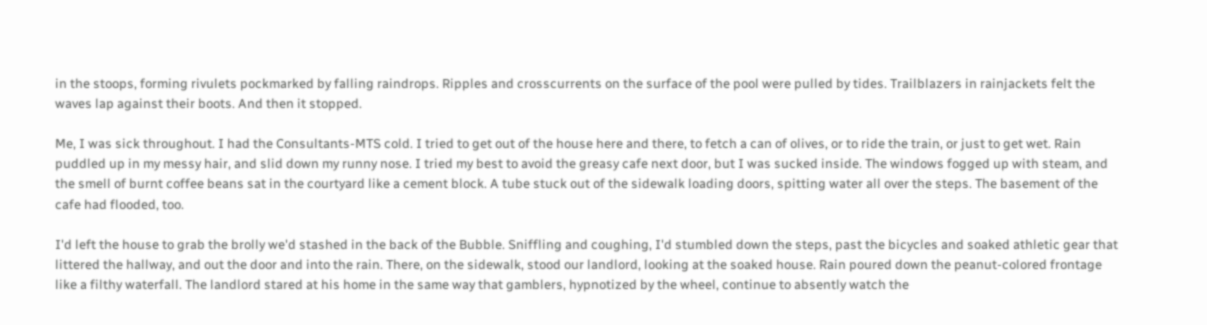in the stoops, forming rivulets pockmarked by falling raindrops. Ripples and crosscurrents on the surface of the pool were pulled by tides. Trailblazers in rainjackets felt the waves lap against their boots. And then it stopped.

Me, I was sick throughout. I had the Consultants-MTS cold. I tried to get out of the house here and there, to fetch a can of olives, or to ride the train, or just to get wet. Rain puddled up in my messy hair, and slid down my runny nose. I tried my best to avoid the greasy cafe next door, but I was sucked inside. The windows fogged up with steam, and the smell of burnt coffee beans sat in the courtyard like a cement block. A tube stuck out of the sidewalk loading doors, spitting water all over the steps. The basement of the cafe had flooded, too.

I'd left the house to grab the brolly we'd stashed in the back of the Bubble. Sniffling and coughing, I'd stumbled down the steps, past the bicycles and soaked athletic gear that littered the hallway, and out the door and into the rain. There, on the sidewalk, stood our landlord, looking at the soaked house. Rain poured down the peanut-colored frontage like a filthy waterfall. The landlord stared at his home in the same way that gamblers, hypnotized by the wheel, continue to absently watch the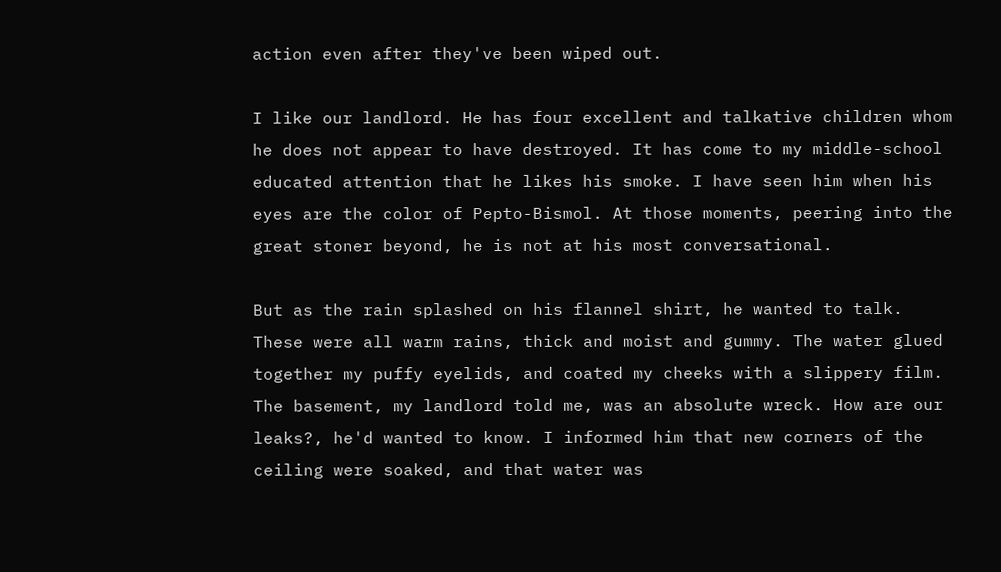action even after they've been wiped out.

I like our landlord. He has four excellent and talkative children whom he does not appear to have destroyed. It has come to my middle-school educated attention that he likes his smoke. I have seen him when his eyes are the color of Pepto-Bismol. At those moments, peering into the great stoner beyond, he is not at his most conversational.

But as the rain splashed on his flannel shirt, he wanted to talk. These were all warm rains, thick and moist and gummy. The water glued together my puffy eyelids, and coated my cheeks with a slippery film. The basement, my landlord told me, was an absolute wreck. How are our leaks?, he'd wanted to know. I informed him that new corners of the ceiling were soaked, and that water was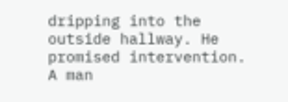dripping into the outside hallway. He promised intervention. A man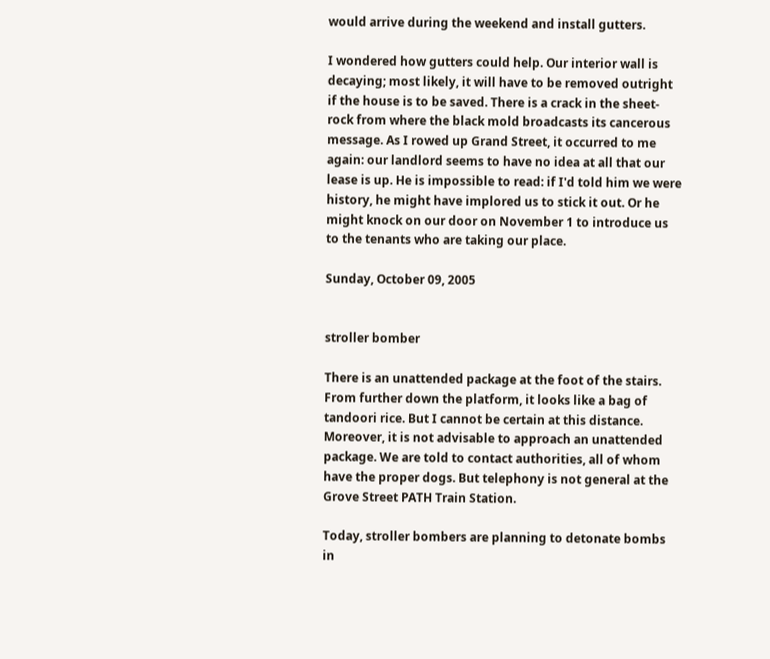would arrive during the weekend and install gutters.

I wondered how gutters could help. Our interior wall is decaying; most likely, it will have to be removed outright if the house is to be saved. There is a crack in the sheet-rock from where the black mold broadcasts its cancerous message. As I rowed up Grand Street, it occurred to me again: our landlord seems to have no idea at all that our lease is up. He is impossible to read: if I'd told him we were history, he might have implored us to stick it out. Or he might knock on our door on November 1 to introduce us to the tenants who are taking our place.

Sunday, October 09, 2005


stroller bomber

There is an unattended package at the foot of the stairs. From further down the platform, it looks like a bag of tandoori rice. But I cannot be certain at this distance. Moreover, it is not advisable to approach an unattended package. We are told to contact authorities, all of whom have the proper dogs. But telephony is not general at the Grove Street PATH Train Station.

Today, stroller bombers are planning to detonate bombs in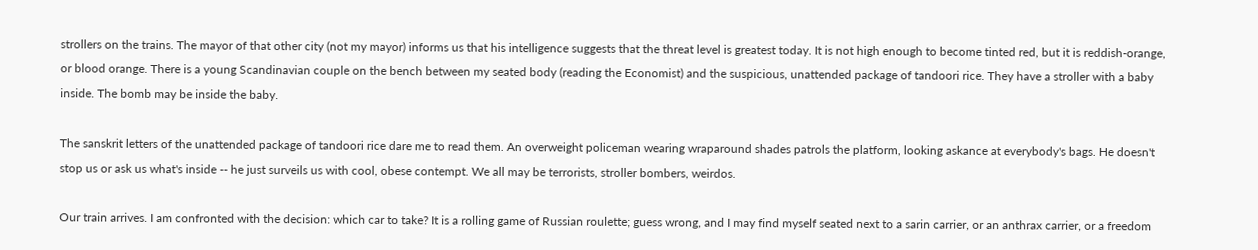strollers on the trains. The mayor of that other city (not my mayor) informs us that his intelligence suggests that the threat level is greatest today. It is not high enough to become tinted red, but it is reddish-orange, or blood orange. There is a young Scandinavian couple on the bench between my seated body (reading the Economist) and the suspicious, unattended package of tandoori rice. They have a stroller with a baby inside. The bomb may be inside the baby.

The sanskrit letters of the unattended package of tandoori rice dare me to read them. An overweight policeman wearing wraparound shades patrols the platform, looking askance at everybody's bags. He doesn't stop us or ask us what's inside -- he just surveils us with cool, obese contempt. We all may be terrorists, stroller bombers, weirdos.

Our train arrives. I am confronted with the decision: which car to take? It is a rolling game of Russian roulette; guess wrong, and I may find myself seated next to a sarin carrier, or an anthrax carrier, or a freedom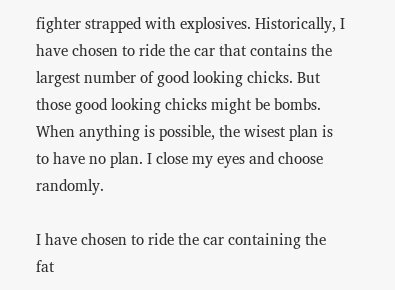fighter strapped with explosives. Historically, I have chosen to ride the car that contains the largest number of good looking chicks. But those good looking chicks might be bombs. When anything is possible, the wisest plan is to have no plan. I close my eyes and choose randomly.

I have chosen to ride the car containing the fat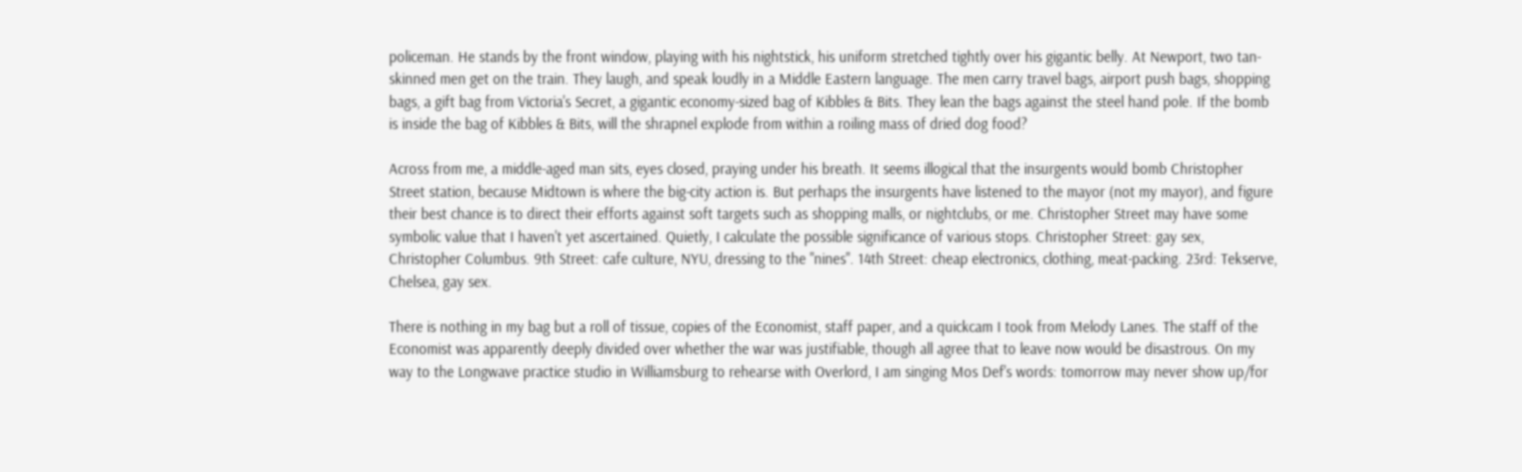policeman. He stands by the front window, playing with his nightstick, his uniform stretched tightly over his gigantic belly. At Newport, two tan-skinned men get on the train. They laugh, and speak loudly in a Middle Eastern language. The men carry travel bags, airport push bags, shopping bags, a gift bag from Victoria's Secret, a gigantic economy-sized bag of Kibbles & Bits. They lean the bags against the steel hand pole. If the bomb is inside the bag of Kibbles & Bits, will the shrapnel explode from within a roiling mass of dried dog food?

Across from me, a middle-aged man sits, eyes closed, praying under his breath. It seems illogical that the insurgents would bomb Christopher Street station, because Midtown is where the big-city action is. But perhaps the insurgents have listened to the mayor (not my mayor), and figure their best chance is to direct their efforts against soft targets such as shopping malls, or nightclubs, or me. Christopher Street may have some symbolic value that I haven't yet ascertained. Quietly, I calculate the possible significance of various stops. Christopher Street: gay sex, Christopher Columbus. 9th Street: cafe culture, NYU, dressing to the "nines". 14th Street: cheap electronics, clothing, meat-packing. 23rd: Tekserve, Chelsea, gay sex.

There is nothing in my bag but a roll of tissue, copies of the Economist, staff paper, and a quickcam I took from Melody Lanes. The staff of the Economist was apparently deeply divided over whether the war was justifiable, though all agree that to leave now would be disastrous. On my way to the Longwave practice studio in Williamsburg to rehearse with Overlord, I am singing Mos Def's words: tomorrow may never show up/for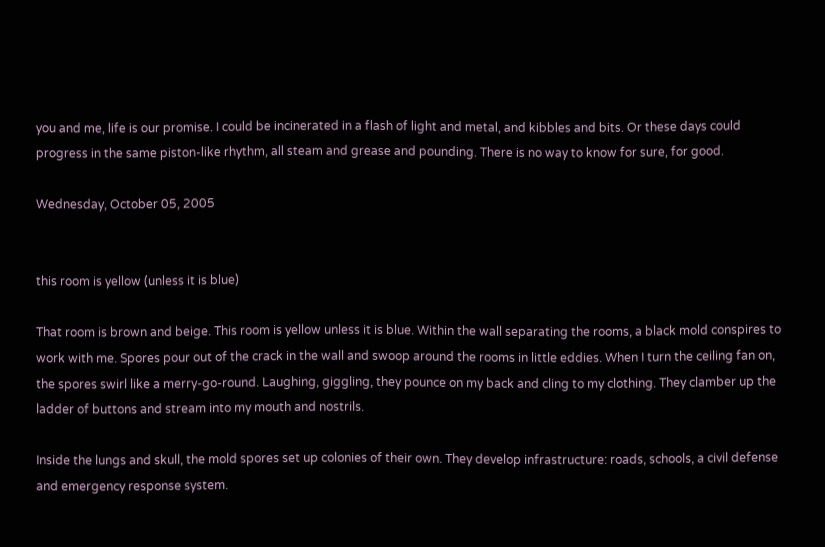you and me, life is our promise. I could be incinerated in a flash of light and metal, and kibbles and bits. Or these days could progress in the same piston-like rhythm, all steam and grease and pounding. There is no way to know for sure, for good.

Wednesday, October 05, 2005


this room is yellow (unless it is blue)

That room is brown and beige. This room is yellow unless it is blue. Within the wall separating the rooms, a black mold conspires to work with me. Spores pour out of the crack in the wall and swoop around the rooms in little eddies. When I turn the ceiling fan on, the spores swirl like a merry-go-round. Laughing, giggling, they pounce on my back and cling to my clothing. They clamber up the ladder of buttons and stream into my mouth and nostrils.

Inside the lungs and skull, the mold spores set up colonies of their own. They develop infrastructure: roads, schools, a civil defense and emergency response system.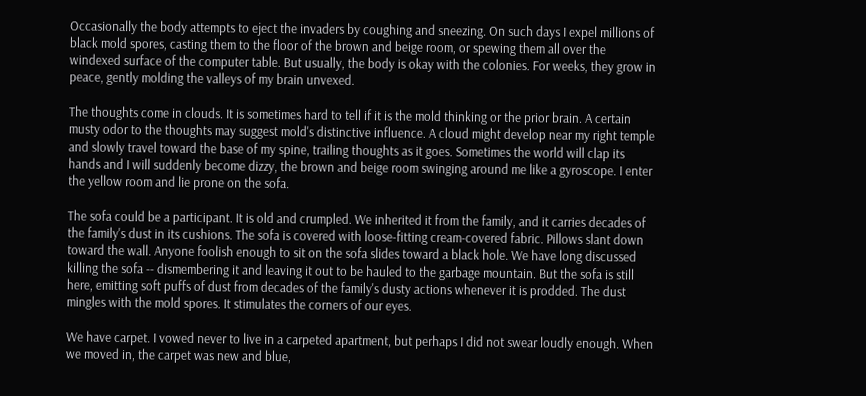Occasionally the body attempts to eject the invaders by coughing and sneezing. On such days I expel millions of black mold spores, casting them to the floor of the brown and beige room, or spewing them all over the windexed surface of the computer table. But usually, the body is okay with the colonies. For weeks, they grow in peace, gently molding the valleys of my brain unvexed.

The thoughts come in clouds. It is sometimes hard to tell if it is the mold thinking or the prior brain. A certain musty odor to the thoughts may suggest mold's distinctive influence. A cloud might develop near my right temple and slowly travel toward the base of my spine, trailing thoughts as it goes. Sometimes the world will clap its hands and I will suddenly become dizzy, the brown and beige room swinging around me like a gyroscope. I enter the yellow room and lie prone on the sofa.

The sofa could be a participant. It is old and crumpled. We inherited it from the family, and it carries decades of the family's dust in its cushions. The sofa is covered with loose-fitting cream-covered fabric. Pillows slant down toward the wall. Anyone foolish enough to sit on the sofa slides toward a black hole. We have long discussed killing the sofa -- dismembering it and leaving it out to be hauled to the garbage mountain. But the sofa is still here, emitting soft puffs of dust from decades of the family's dusty actions whenever it is prodded. The dust mingles with the mold spores. It stimulates the corners of our eyes.

We have carpet. I vowed never to live in a carpeted apartment, but perhaps I did not swear loudly enough. When we moved in, the carpet was new and blue,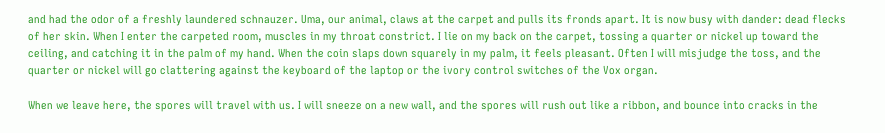and had the odor of a freshly laundered schnauzer. Uma, our animal, claws at the carpet and pulls its fronds apart. It is now busy with dander: dead flecks of her skin. When I enter the carpeted room, muscles in my throat constrict. I lie on my back on the carpet, tossing a quarter or nickel up toward the ceiling, and catching it in the palm of my hand. When the coin slaps down squarely in my palm, it feels pleasant. Often I will misjudge the toss, and the quarter or nickel will go clattering against the keyboard of the laptop or the ivory control switches of the Vox organ.

When we leave here, the spores will travel with us. I will sneeze on a new wall, and the spores will rush out like a ribbon, and bounce into cracks in the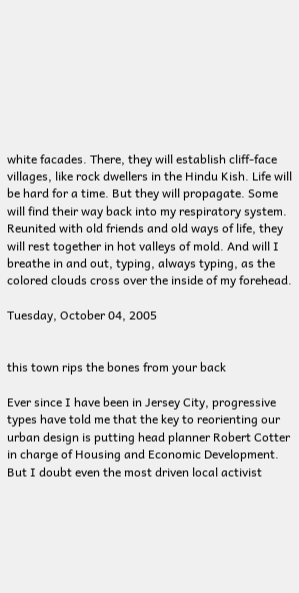white facades. There, they will establish cliff-face villages, like rock dwellers in the Hindu Kish. Life will be hard for a time. But they will propagate. Some will find their way back into my respiratory system. Reunited with old friends and old ways of life, they will rest together in hot valleys of mold. And will I breathe in and out, typing, always typing, as the colored clouds cross over the inside of my forehead.

Tuesday, October 04, 2005


this town rips the bones from your back

Ever since I have been in Jersey City, progressive types have told me that the key to reorienting our urban design is putting head planner Robert Cotter in charge of Housing and Economic Development. But I doubt even the most driven local activist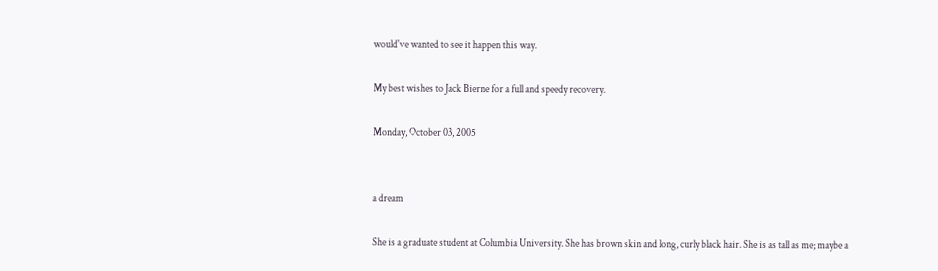would've wanted to see it happen this way.

My best wishes to Jack Bierne for a full and speedy recovery.

Monday, October 03, 2005


a dream

She is a graduate student at Columbia University. She has brown skin and long, curly black hair. She is as tall as me; maybe a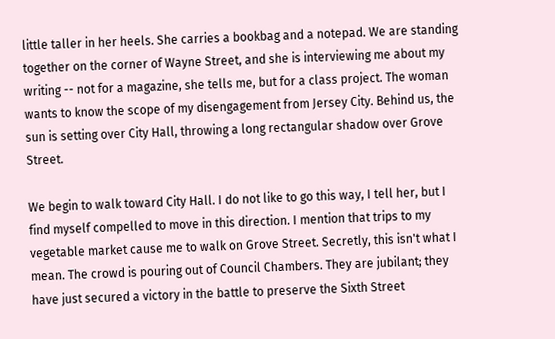little taller in her heels. She carries a bookbag and a notepad. We are standing together on the corner of Wayne Street, and she is interviewing me about my writing -- not for a magazine, she tells me, but for a class project. The woman wants to know the scope of my disengagement from Jersey City. Behind us, the sun is setting over City Hall, throwing a long rectangular shadow over Grove Street.

We begin to walk toward City Hall. I do not like to go this way, I tell her, but I find myself compelled to move in this direction. I mention that trips to my vegetable market cause me to walk on Grove Street. Secretly, this isn't what I mean. The crowd is pouring out of Council Chambers. They are jubilant; they have just secured a victory in the battle to preserve the Sixth Street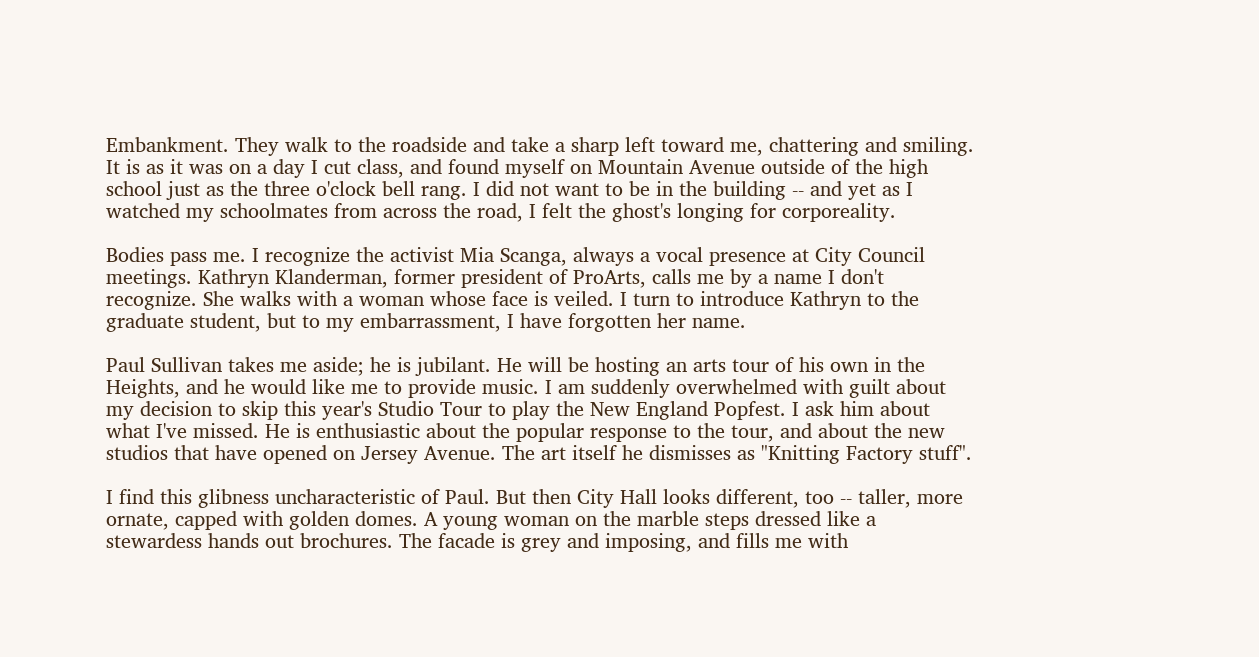Embankment. They walk to the roadside and take a sharp left toward me, chattering and smiling. It is as it was on a day I cut class, and found myself on Mountain Avenue outside of the high school just as the three o'clock bell rang. I did not want to be in the building -- and yet as I watched my schoolmates from across the road, I felt the ghost's longing for corporeality.

Bodies pass me. I recognize the activist Mia Scanga, always a vocal presence at City Council meetings. Kathryn Klanderman, former president of ProArts, calls me by a name I don't recognize. She walks with a woman whose face is veiled. I turn to introduce Kathryn to the graduate student, but to my embarrassment, I have forgotten her name.

Paul Sullivan takes me aside; he is jubilant. He will be hosting an arts tour of his own in the Heights, and he would like me to provide music. I am suddenly overwhelmed with guilt about my decision to skip this year's Studio Tour to play the New England Popfest. I ask him about what I've missed. He is enthusiastic about the popular response to the tour, and about the new studios that have opened on Jersey Avenue. The art itself he dismisses as "Knitting Factory stuff".

I find this glibness uncharacteristic of Paul. But then City Hall looks different, too -- taller, more ornate, capped with golden domes. A young woman on the marble steps dressed like a stewardess hands out brochures. The facade is grey and imposing, and fills me with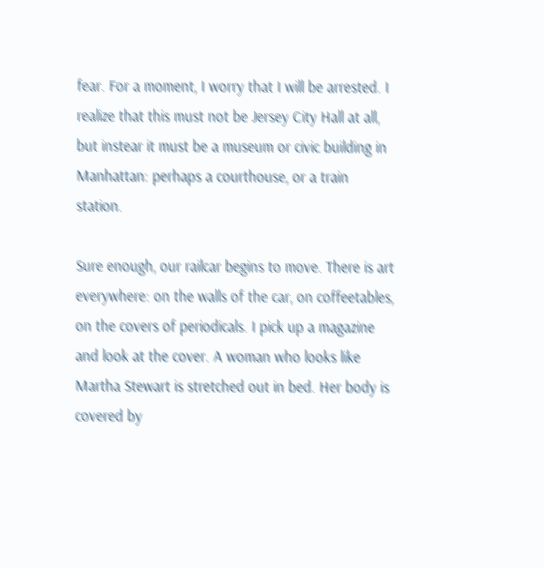fear. For a moment, I worry that I will be arrested. I realize that this must not be Jersey City Hall at all, but instear it must be a museum or civic building in Manhattan: perhaps a courthouse, or a train station.

Sure enough, our railcar begins to move. There is art everywhere: on the walls of the car, on coffeetables, on the covers of periodicals. I pick up a magazine and look at the cover. A woman who looks like Martha Stewart is stretched out in bed. Her body is covered by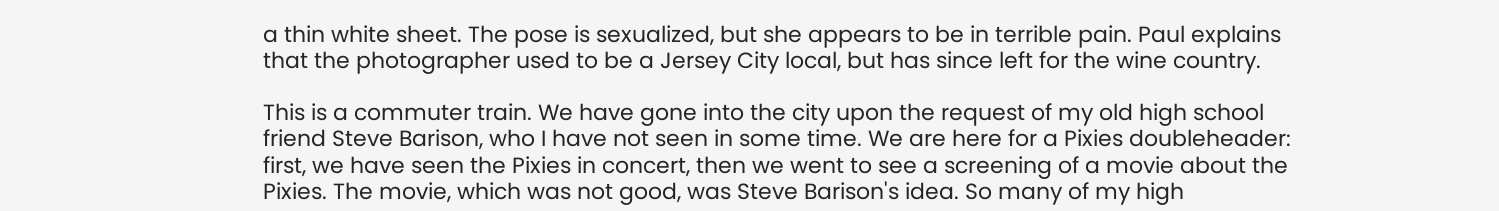a thin white sheet. The pose is sexualized, but she appears to be in terrible pain. Paul explains that the photographer used to be a Jersey City local, but has since left for the wine country.

This is a commuter train. We have gone into the city upon the request of my old high school friend Steve Barison, who I have not seen in some time. We are here for a Pixies doubleheader: first, we have seen the Pixies in concert, then we went to see a screening of a movie about the Pixies. The movie, which was not good, was Steve Barison's idea. So many of my high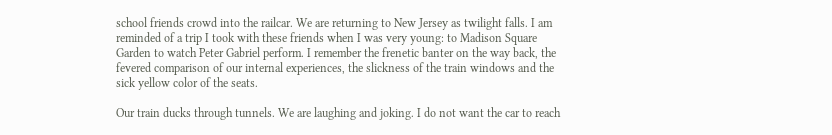school friends crowd into the railcar. We are returning to New Jersey as twilight falls. I am reminded of a trip I took with these friends when I was very young: to Madison Square Garden to watch Peter Gabriel perform. I remember the frenetic banter on the way back, the fevered comparison of our internal experiences, the slickness of the train windows and the sick yellow color of the seats.

Our train ducks through tunnels. We are laughing and joking. I do not want the car to reach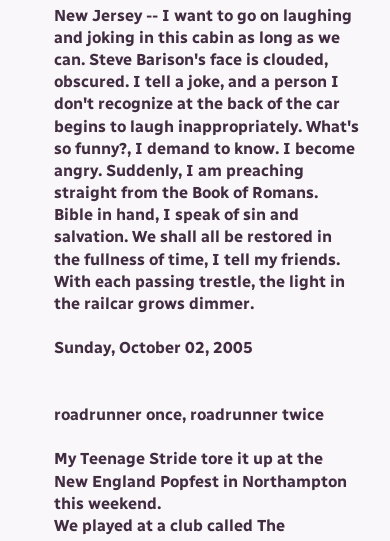New Jersey -- I want to go on laughing and joking in this cabin as long as we can. Steve Barison's face is clouded, obscured. I tell a joke, and a person I don't recognize at the back of the car begins to laugh inappropriately. What's so funny?, I demand to know. I become angry. Suddenly, I am preaching straight from the Book of Romans. Bible in hand, I speak of sin and salvation. We shall all be restored in the fullness of time, I tell my friends. With each passing trestle, the light in the railcar grows dimmer.

Sunday, October 02, 2005


roadrunner once, roadrunner twice

My Teenage Stride tore it up at the New England Popfest in Northampton this weekend.
We played at a club called The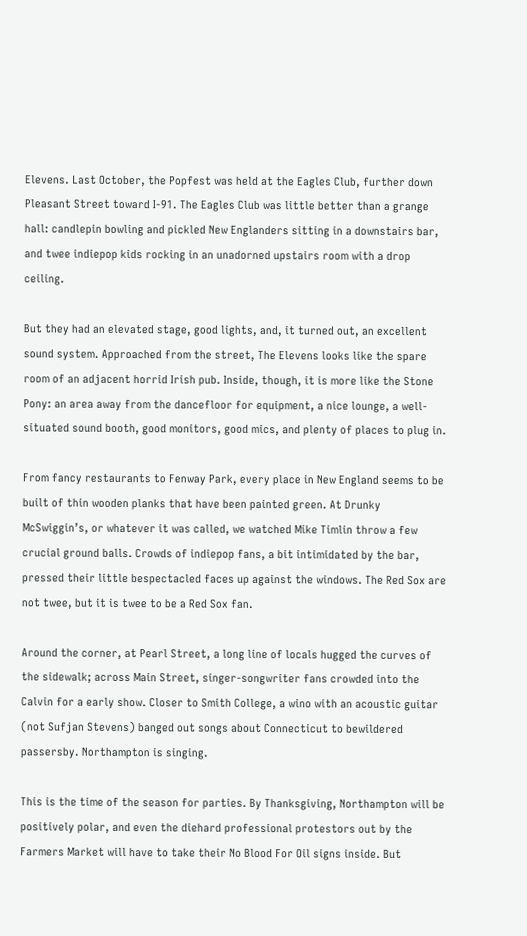Elevens. Last October, the Popfest was held at the Eagles Club, further down Pleasant Street toward I-91. The Eagles Club was little better than a grange hall: candlepin bowling and pickled New Englanders sitting in a downstairs bar, and twee indiepop kids rocking in an unadorned upstairs room with a drop ceiling.

But they had an elevated stage, good lights, and, it turned out, an excellent sound system. Approached from the street, The Elevens looks like the spare room of an adjacent horrid Irish pub. Inside, though, it is more like the Stone Pony: an area away from the dancefloor for equipment, a nice lounge, a well-situated sound booth, good monitors, good mics, and plenty of places to plug in.

From fancy restaurants to Fenway Park, every place in New England seems to be built of thin wooden planks that have been painted green. At Drunky McSwiggin’s, or whatever it was called, we watched Mike Timlin throw a few crucial ground balls. Crowds of indiepop fans, a bit intimidated by the bar, pressed their little bespectacled faces up against the windows. The Red Sox are not twee, but it is twee to be a Red Sox fan.

Around the corner, at Pearl Street, a long line of locals hugged the curves of the sidewalk; across Main Street, singer-songwriter fans crowded into the Calvin for a early show. Closer to Smith College, a wino with an acoustic guitar (not Sufjan Stevens) banged out songs about Connecticut to bewildered passersby. Northampton is singing.

This is the time of the season for parties. By Thanksgiving, Northampton will be positively polar, and even the diehard professional protestors out by the Farmers Market will have to take their No Blood For Oil signs inside. But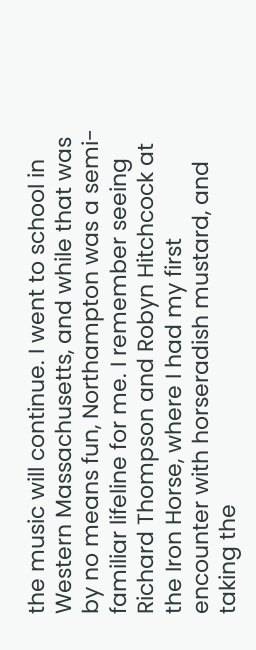the music will continue. I went to school in Western Massachusetts, and while that was by no means fun, Northampton was a semi-familiar lifeline for me. I remember seeing Richard Thompson and Robyn Hitchcock at the Iron Horse, where I had my first encounter with horseradish mustard, and taking the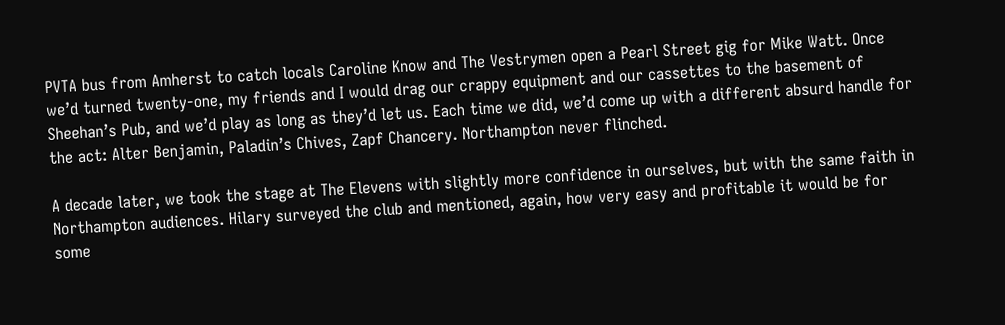PVTA bus from Amherst to catch locals Caroline Know and The Vestrymen open a Pearl Street gig for Mike Watt. Once we’d turned twenty-one, my friends and I would drag our crappy equipment and our cassettes to the basement of Sheehan’s Pub, and we’d play as long as they’d let us. Each time we did, we’d come up with a different absurd handle for the act: Alter Benjamin, Paladin’s Chives, Zapf Chancery. Northampton never flinched.

A decade later, we took the stage at The Elevens with slightly more confidence in ourselves, but with the same faith in Northampton audiences. Hilary surveyed the club and mentioned, again, how very easy and profitable it would be for some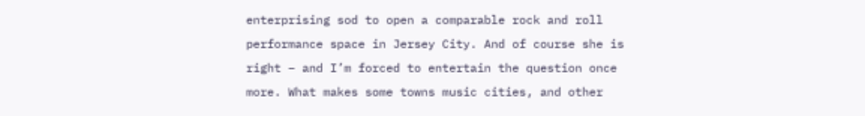enterprising sod to open a comparable rock and roll performance space in Jersey City. And of course she is right – and I’m forced to entertain the question once more. What makes some towns music cities, and other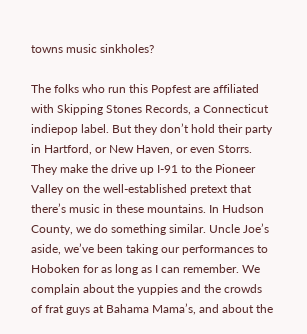towns music sinkholes?

The folks who run this Popfest are affiliated with Skipping Stones Records, a Connecticut indiepop label. But they don’t hold their party in Hartford, or New Haven, or even Storrs. They make the drive up I-91 to the Pioneer Valley on the well-established pretext that there’s music in these mountains. In Hudson County, we do something similar. Uncle Joe’s aside, we’ve been taking our performances to Hoboken for as long as I can remember. We complain about the yuppies and the crowds of frat guys at Bahama Mama’s, and about the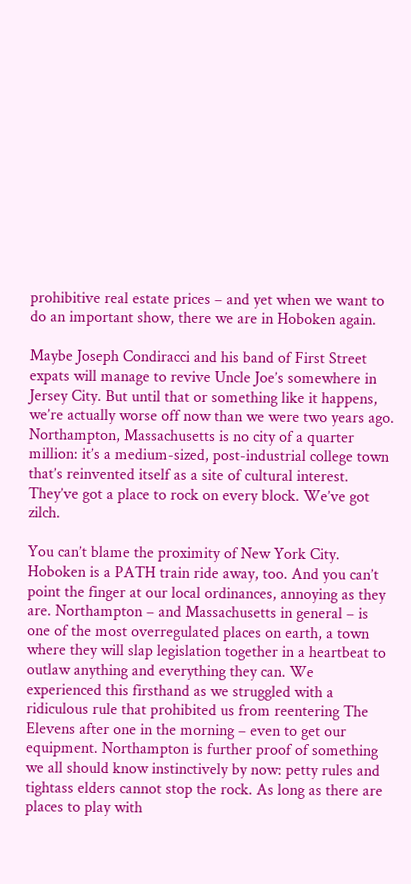prohibitive real estate prices – and yet when we want to do an important show, there we are in Hoboken again.

Maybe Joseph Condiracci and his band of First Street expats will manage to revive Uncle Joe’s somewhere in Jersey City. But until that or something like it happens, we’re actually worse off now than we were two years ago. Northampton, Massachusetts is no city of a quarter million: it’s a medium-sized, post-industrial college town that’s reinvented itself as a site of cultural interest. They’ve got a place to rock on every block. We’ve got zilch.

You can’t blame the proximity of New York City. Hoboken is a PATH train ride away, too. And you can’t point the finger at our local ordinances, annoying as they are. Northampton – and Massachusetts in general – is one of the most overregulated places on earth, a town where they will slap legislation together in a heartbeat to outlaw anything and everything they can. We experienced this firsthand as we struggled with a ridiculous rule that prohibited us from reentering The Elevens after one in the morning – even to get our equipment. Northampton is further proof of something we all should know instinctively by now: petty rules and tightass elders cannot stop the rock. As long as there are places to play with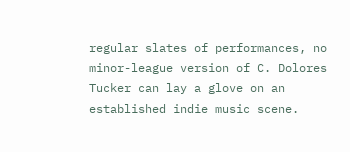regular slates of performances, no minor-league version of C. Dolores Tucker can lay a glove on an established indie music scene.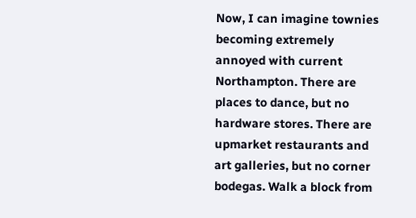Now, I can imagine townies becoming extremely annoyed with current Northampton. There are places to dance, but no hardware stores. There are upmarket restaurants and art galleries, but no corner bodegas. Walk a block from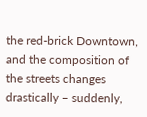the red-brick Downtown, and the composition of the streets changes drastically – suddenly,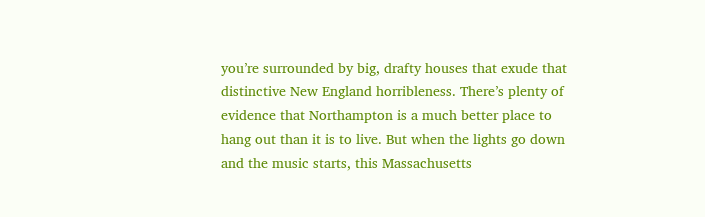you’re surrounded by big, drafty houses that exude that distinctive New England horribleness. There’s plenty of evidence that Northampton is a much better place to hang out than it is to live. But when the lights go down and the music starts, this Massachusetts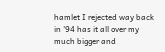hamlet I rejected way back in '94 has it all over my much bigger and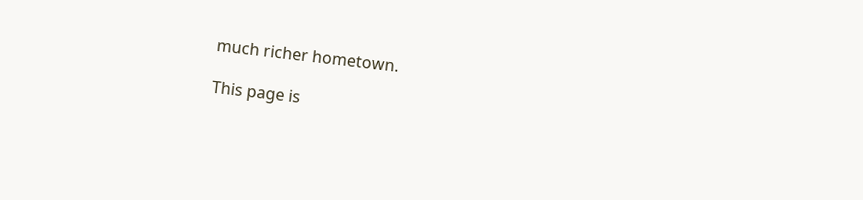much richer hometown.

This page is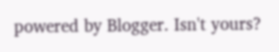powered by Blogger. Isn't yours?